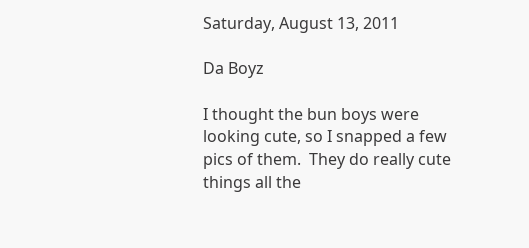Saturday, August 13, 2011

Da Boyz

I thought the bun boys were looking cute, so I snapped a few pics of them.  They do really cute things all the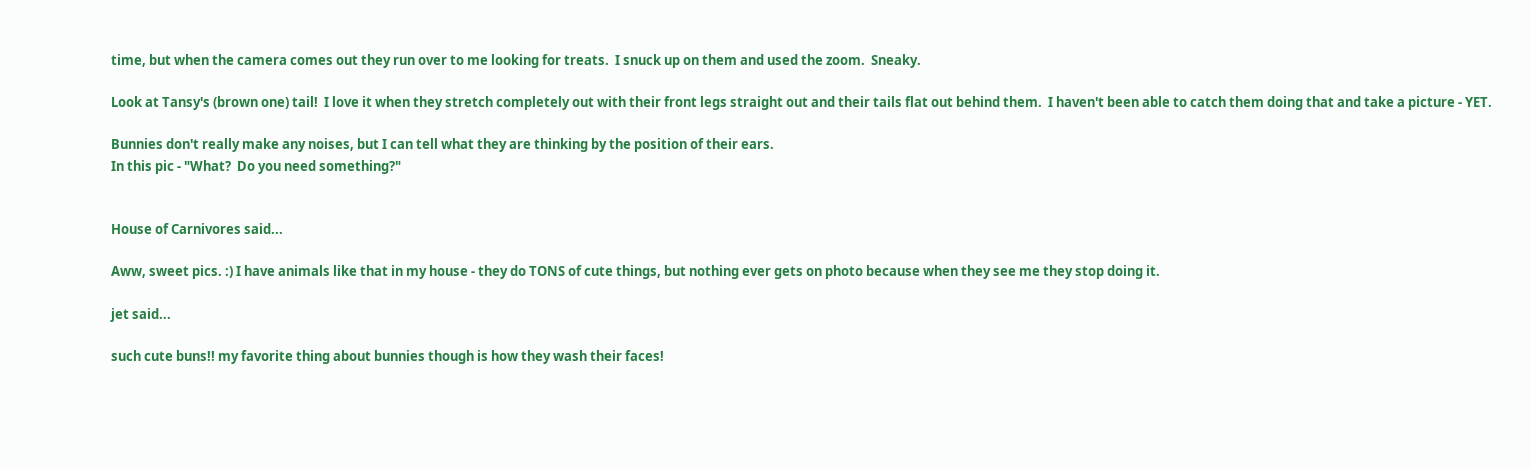time, but when the camera comes out they run over to me looking for treats.  I snuck up on them and used the zoom.  Sneaky.

Look at Tansy's (brown one) tail!  I love it when they stretch completely out with their front legs straight out and their tails flat out behind them.  I haven't been able to catch them doing that and take a picture - YET.

Bunnies don't really make any noises, but I can tell what they are thinking by the position of their ears.
In this pic - "What?  Do you need something?"


House of Carnivores said...

Aww, sweet pics. :) I have animals like that in my house - they do TONS of cute things, but nothing ever gets on photo because when they see me they stop doing it.

jet said...

such cute buns!! my favorite thing about bunnies though is how they wash their faces!